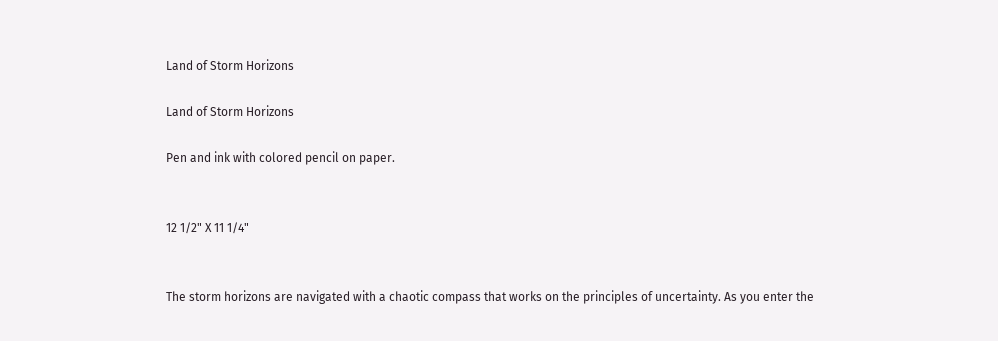Land of Storm Horizons

Land of Storm Horizons

Pen and ink with colored pencil on paper.


12 1/2" X 11 1/4"


The storm horizons are navigated with a chaotic compass that works on the principles of uncertainty. As you enter the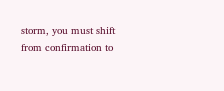storm, you must shift from confirmation to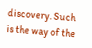discovery. Such is the way of the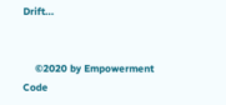Drift...


    ©2020 by Empowerment Code